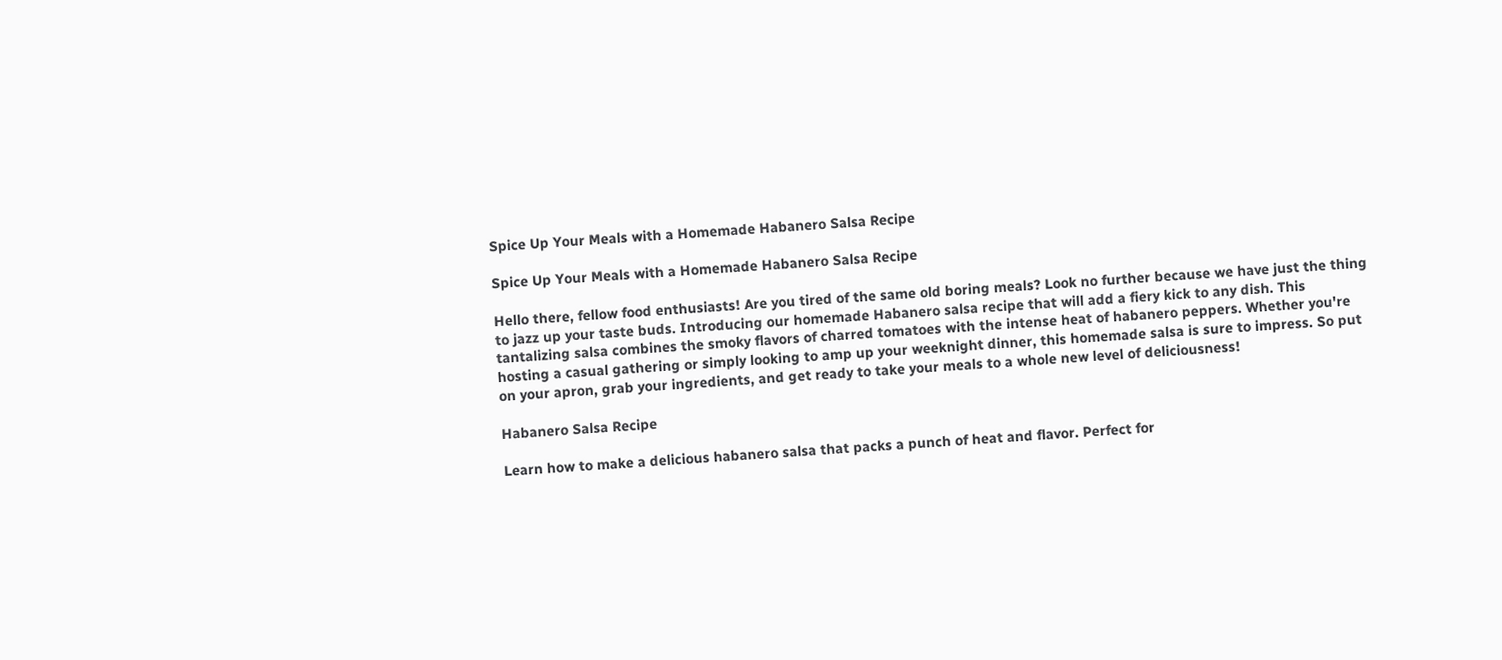Spice Up Your Meals with a Homemade Habanero Salsa Recipe

Spice Up Your Meals with a Homemade Habanero Salsa Recipe

Hello there, fellow food enthusiasts! Are you tired of the same old boring meals? Look no further because we have just the thing to jazz up your taste buds. Introducing our homemade Habanero salsa recipe that will add a fiery kick to any dish. This tantalizing salsa combines the smoky flavors of charred tomatoes with the intense heat of habanero peppers. Whether you're hosting a casual gathering or simply looking to amp up your weeknight dinner, this homemade salsa is sure to impress. So put on your apron, grab your ingredients, and get ready to take your meals to a whole new level of deliciousness!

Habanero Salsa Recipe

Learn how to make a delicious habanero salsa that packs a punch of heat and flavor. Perfect for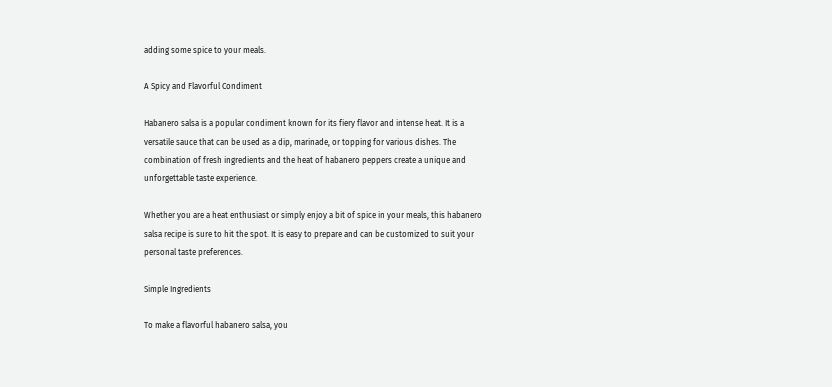adding some spice to your meals.

A Spicy and Flavorful Condiment

Habanero salsa is a popular condiment known for its fiery flavor and intense heat. It is a versatile sauce that can be used as a dip, marinade, or topping for various dishes. The combination of fresh ingredients and the heat of habanero peppers create a unique and unforgettable taste experience.

Whether you are a heat enthusiast or simply enjoy a bit of spice in your meals, this habanero salsa recipe is sure to hit the spot. It is easy to prepare and can be customized to suit your personal taste preferences.

Simple Ingredients

To make a flavorful habanero salsa, you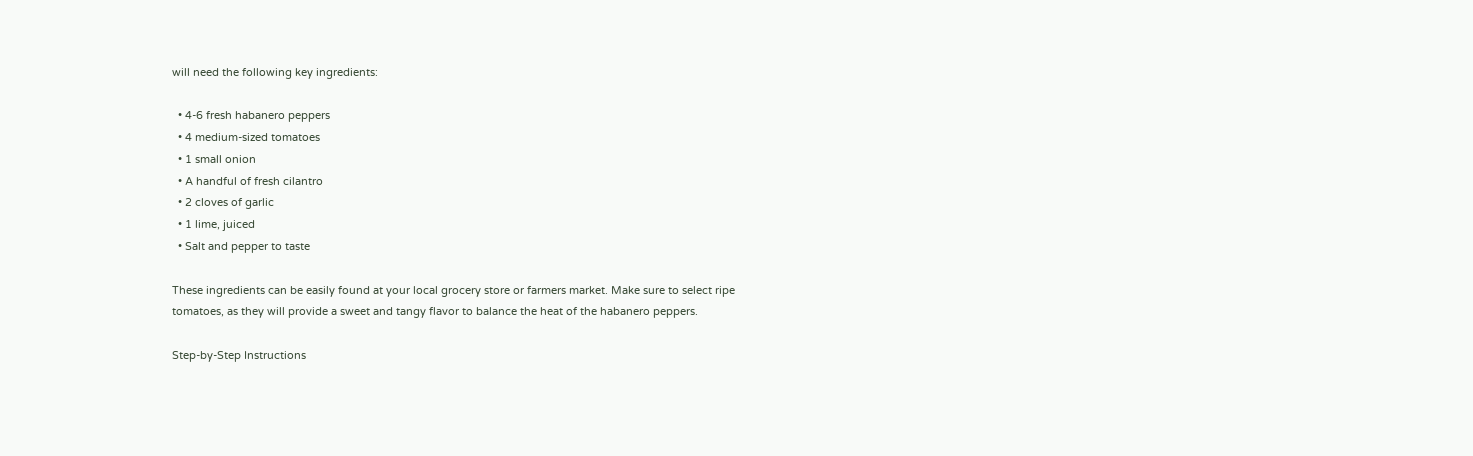will need the following key ingredients:

  • 4-6 fresh habanero peppers
  • 4 medium-sized tomatoes
  • 1 small onion
  • A handful of fresh cilantro
  • 2 cloves of garlic
  • 1 lime, juiced
  • Salt and pepper to taste

These ingredients can be easily found at your local grocery store or farmers market. Make sure to select ripe tomatoes, as they will provide a sweet and tangy flavor to balance the heat of the habanero peppers.

Step-by-Step Instructions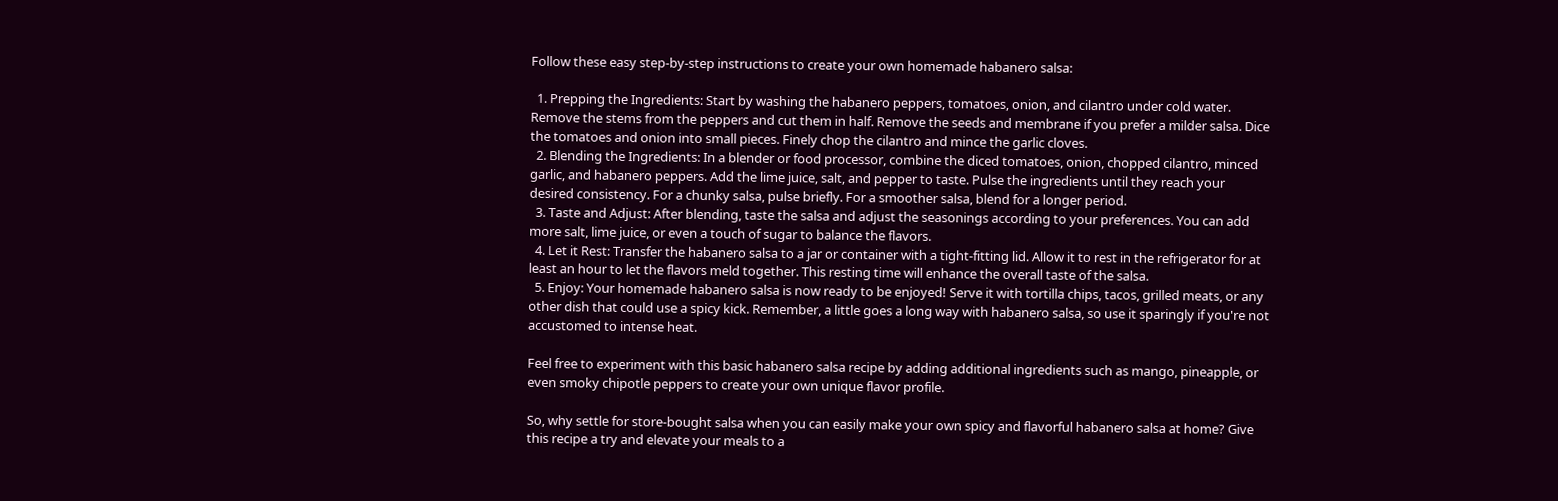Follow these easy step-by-step instructions to create your own homemade habanero salsa:

  1. Prepping the Ingredients: Start by washing the habanero peppers, tomatoes, onion, and cilantro under cold water. Remove the stems from the peppers and cut them in half. Remove the seeds and membrane if you prefer a milder salsa. Dice the tomatoes and onion into small pieces. Finely chop the cilantro and mince the garlic cloves.
  2. Blending the Ingredients: In a blender or food processor, combine the diced tomatoes, onion, chopped cilantro, minced garlic, and habanero peppers. Add the lime juice, salt, and pepper to taste. Pulse the ingredients until they reach your desired consistency. For a chunky salsa, pulse briefly. For a smoother salsa, blend for a longer period.
  3. Taste and Adjust: After blending, taste the salsa and adjust the seasonings according to your preferences. You can add more salt, lime juice, or even a touch of sugar to balance the flavors.
  4. Let it Rest: Transfer the habanero salsa to a jar or container with a tight-fitting lid. Allow it to rest in the refrigerator for at least an hour to let the flavors meld together. This resting time will enhance the overall taste of the salsa.
  5. Enjoy: Your homemade habanero salsa is now ready to be enjoyed! Serve it with tortilla chips, tacos, grilled meats, or any other dish that could use a spicy kick. Remember, a little goes a long way with habanero salsa, so use it sparingly if you're not accustomed to intense heat.

Feel free to experiment with this basic habanero salsa recipe by adding additional ingredients such as mango, pineapple, or even smoky chipotle peppers to create your own unique flavor profile.

So, why settle for store-bought salsa when you can easily make your own spicy and flavorful habanero salsa at home? Give this recipe a try and elevate your meals to a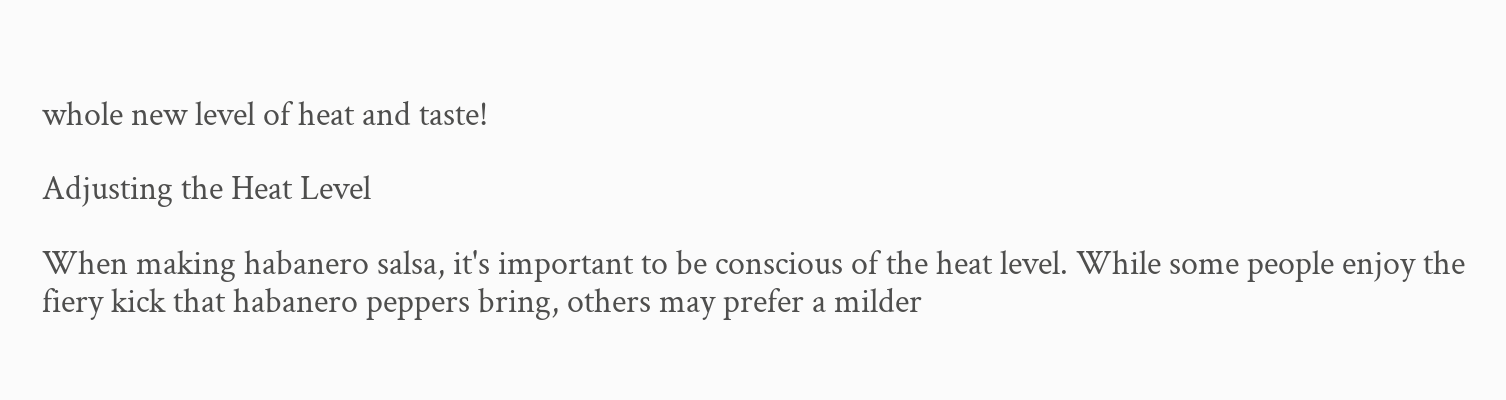whole new level of heat and taste!

Adjusting the Heat Level

When making habanero salsa, it's important to be conscious of the heat level. While some people enjoy the fiery kick that habanero peppers bring, others may prefer a milder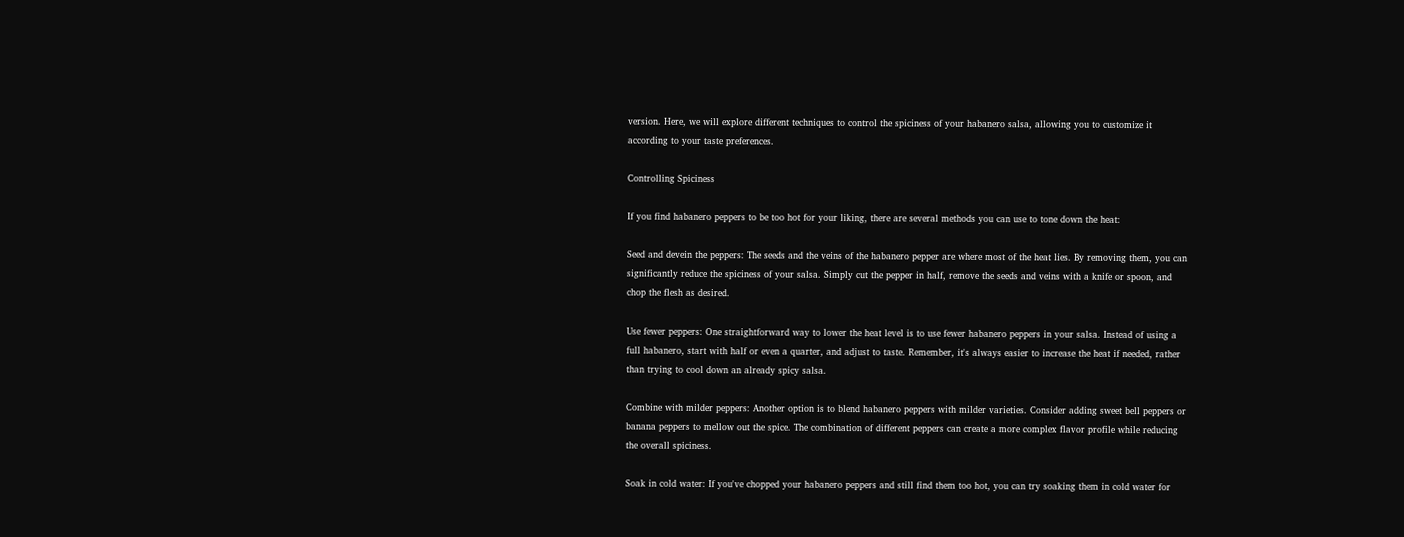version. Here, we will explore different techniques to control the spiciness of your habanero salsa, allowing you to customize it according to your taste preferences.

Controlling Spiciness

If you find habanero peppers to be too hot for your liking, there are several methods you can use to tone down the heat:

Seed and devein the peppers: The seeds and the veins of the habanero pepper are where most of the heat lies. By removing them, you can significantly reduce the spiciness of your salsa. Simply cut the pepper in half, remove the seeds and veins with a knife or spoon, and chop the flesh as desired.

Use fewer peppers: One straightforward way to lower the heat level is to use fewer habanero peppers in your salsa. Instead of using a full habanero, start with half or even a quarter, and adjust to taste. Remember, it's always easier to increase the heat if needed, rather than trying to cool down an already spicy salsa.

Combine with milder peppers: Another option is to blend habanero peppers with milder varieties. Consider adding sweet bell peppers or banana peppers to mellow out the spice. The combination of different peppers can create a more complex flavor profile while reducing the overall spiciness.

Soak in cold water: If you've chopped your habanero peppers and still find them too hot, you can try soaking them in cold water for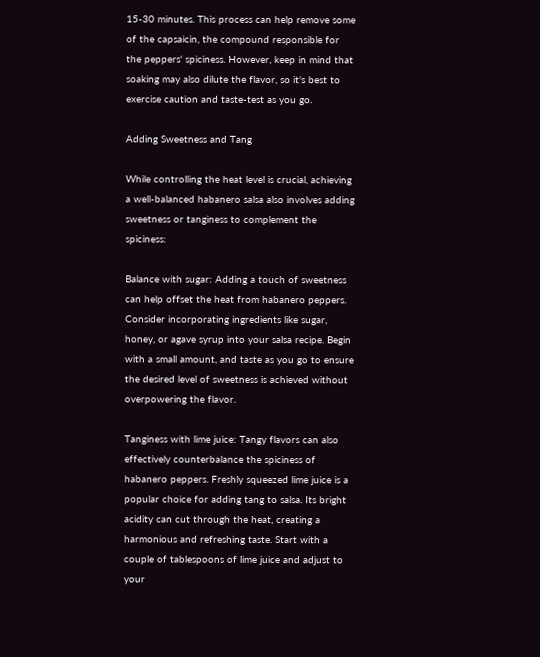15-30 minutes. This process can help remove some of the capsaicin, the compound responsible for the peppers' spiciness. However, keep in mind that soaking may also dilute the flavor, so it's best to exercise caution and taste-test as you go.

Adding Sweetness and Tang

While controlling the heat level is crucial, achieving a well-balanced habanero salsa also involves adding sweetness or tanginess to complement the spiciness:

Balance with sugar: Adding a touch of sweetness can help offset the heat from habanero peppers. Consider incorporating ingredients like sugar, honey, or agave syrup into your salsa recipe. Begin with a small amount, and taste as you go to ensure the desired level of sweetness is achieved without overpowering the flavor.

Tanginess with lime juice: Tangy flavors can also effectively counterbalance the spiciness of habanero peppers. Freshly squeezed lime juice is a popular choice for adding tang to salsa. Its bright acidity can cut through the heat, creating a harmonious and refreshing taste. Start with a couple of tablespoons of lime juice and adjust to your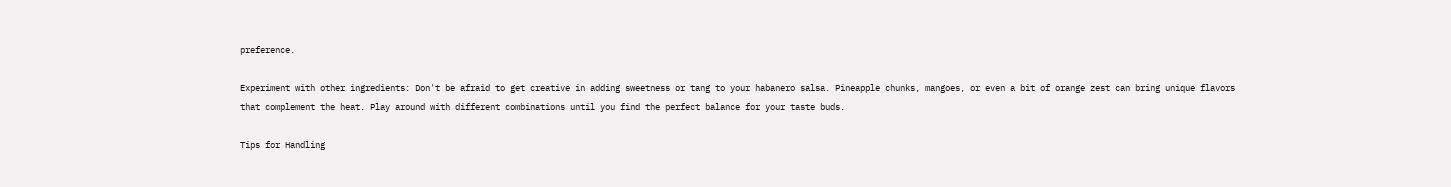preference.

Experiment with other ingredients: Don't be afraid to get creative in adding sweetness or tang to your habanero salsa. Pineapple chunks, mangoes, or even a bit of orange zest can bring unique flavors that complement the heat. Play around with different combinations until you find the perfect balance for your taste buds.

Tips for Handling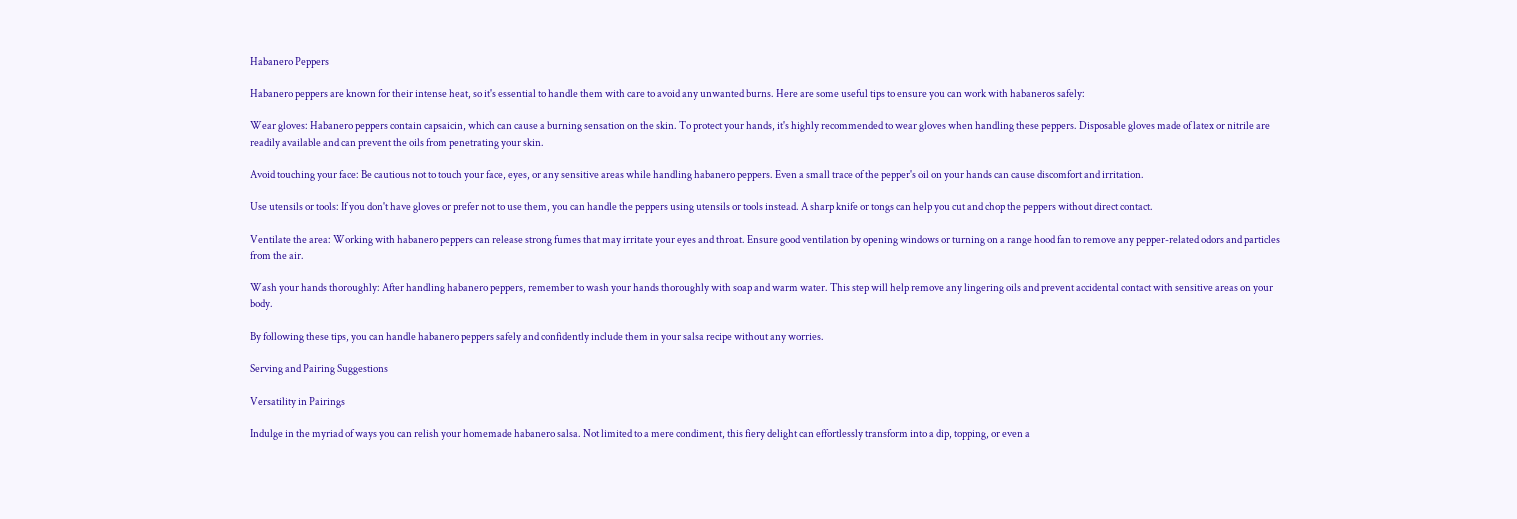Habanero Peppers

Habanero peppers are known for their intense heat, so it's essential to handle them with care to avoid any unwanted burns. Here are some useful tips to ensure you can work with habaneros safely:

Wear gloves: Habanero peppers contain capsaicin, which can cause a burning sensation on the skin. To protect your hands, it's highly recommended to wear gloves when handling these peppers. Disposable gloves made of latex or nitrile are readily available and can prevent the oils from penetrating your skin.

Avoid touching your face: Be cautious not to touch your face, eyes, or any sensitive areas while handling habanero peppers. Even a small trace of the pepper's oil on your hands can cause discomfort and irritation.

Use utensils or tools: If you don't have gloves or prefer not to use them, you can handle the peppers using utensils or tools instead. A sharp knife or tongs can help you cut and chop the peppers without direct contact.

Ventilate the area: Working with habanero peppers can release strong fumes that may irritate your eyes and throat. Ensure good ventilation by opening windows or turning on a range hood fan to remove any pepper-related odors and particles from the air.

Wash your hands thoroughly: After handling habanero peppers, remember to wash your hands thoroughly with soap and warm water. This step will help remove any lingering oils and prevent accidental contact with sensitive areas on your body.

By following these tips, you can handle habanero peppers safely and confidently include them in your salsa recipe without any worries.

Serving and Pairing Suggestions

Versatility in Pairings

Indulge in the myriad of ways you can relish your homemade habanero salsa. Not limited to a mere condiment, this fiery delight can effortlessly transform into a dip, topping, or even a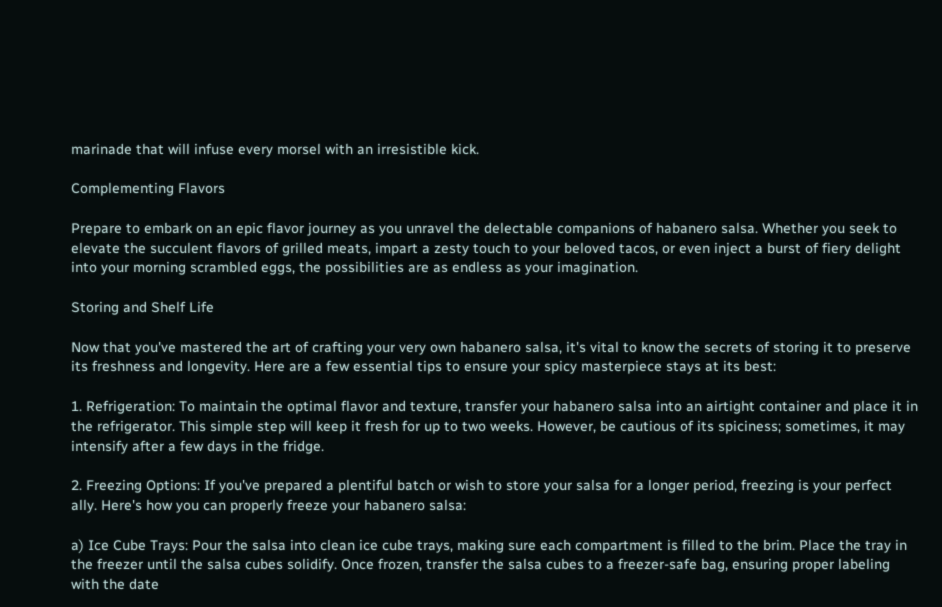marinade that will infuse every morsel with an irresistible kick.

Complementing Flavors

Prepare to embark on an epic flavor journey as you unravel the delectable companions of habanero salsa. Whether you seek to elevate the succulent flavors of grilled meats, impart a zesty touch to your beloved tacos, or even inject a burst of fiery delight into your morning scrambled eggs, the possibilities are as endless as your imagination.

Storing and Shelf Life

Now that you've mastered the art of crafting your very own habanero salsa, it's vital to know the secrets of storing it to preserve its freshness and longevity. Here are a few essential tips to ensure your spicy masterpiece stays at its best:

1. Refrigeration: To maintain the optimal flavor and texture, transfer your habanero salsa into an airtight container and place it in the refrigerator. This simple step will keep it fresh for up to two weeks. However, be cautious of its spiciness; sometimes, it may intensify after a few days in the fridge.

2. Freezing Options: If you've prepared a plentiful batch or wish to store your salsa for a longer period, freezing is your perfect ally. Here's how you can properly freeze your habanero salsa:

a) Ice Cube Trays: Pour the salsa into clean ice cube trays, making sure each compartment is filled to the brim. Place the tray in the freezer until the salsa cubes solidify. Once frozen, transfer the salsa cubes to a freezer-safe bag, ensuring proper labeling with the date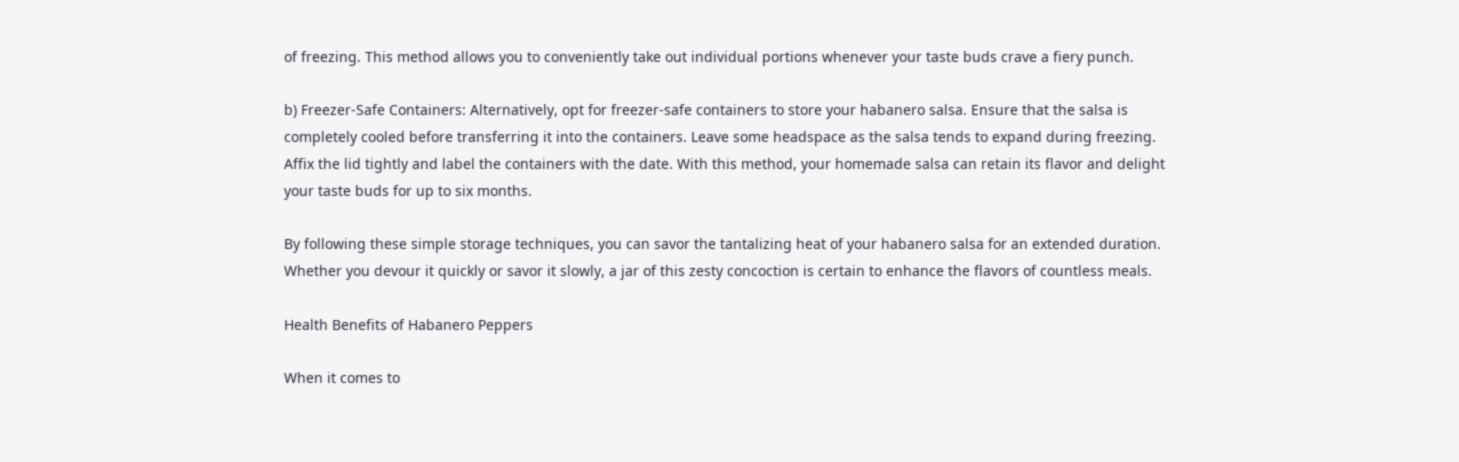of freezing. This method allows you to conveniently take out individual portions whenever your taste buds crave a fiery punch.

b) Freezer-Safe Containers: Alternatively, opt for freezer-safe containers to store your habanero salsa. Ensure that the salsa is completely cooled before transferring it into the containers. Leave some headspace as the salsa tends to expand during freezing. Affix the lid tightly and label the containers with the date. With this method, your homemade salsa can retain its flavor and delight your taste buds for up to six months.

By following these simple storage techniques, you can savor the tantalizing heat of your habanero salsa for an extended duration. Whether you devour it quickly or savor it slowly, a jar of this zesty concoction is certain to enhance the flavors of countless meals.

Health Benefits of Habanero Peppers

When it comes to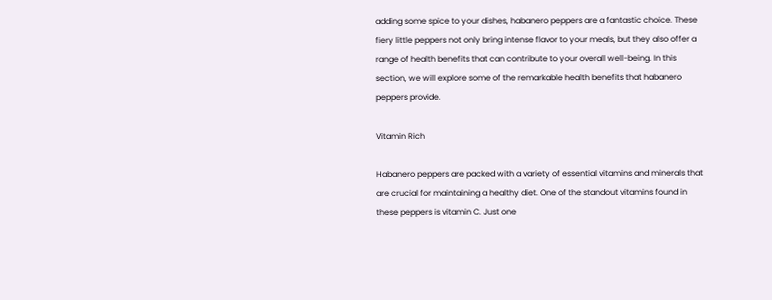adding some spice to your dishes, habanero peppers are a fantastic choice. These fiery little peppers not only bring intense flavor to your meals, but they also offer a range of health benefits that can contribute to your overall well-being. In this section, we will explore some of the remarkable health benefits that habanero peppers provide.

Vitamin Rich

Habanero peppers are packed with a variety of essential vitamins and minerals that are crucial for maintaining a healthy diet. One of the standout vitamins found in these peppers is vitamin C. Just one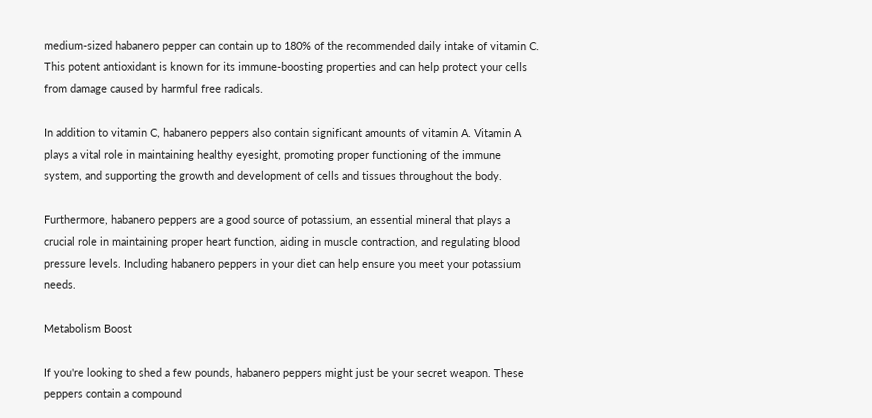medium-sized habanero pepper can contain up to 180% of the recommended daily intake of vitamin C. This potent antioxidant is known for its immune-boosting properties and can help protect your cells from damage caused by harmful free radicals.

In addition to vitamin C, habanero peppers also contain significant amounts of vitamin A. Vitamin A plays a vital role in maintaining healthy eyesight, promoting proper functioning of the immune system, and supporting the growth and development of cells and tissues throughout the body.

Furthermore, habanero peppers are a good source of potassium, an essential mineral that plays a crucial role in maintaining proper heart function, aiding in muscle contraction, and regulating blood pressure levels. Including habanero peppers in your diet can help ensure you meet your potassium needs.

Metabolism Boost

If you're looking to shed a few pounds, habanero peppers might just be your secret weapon. These peppers contain a compound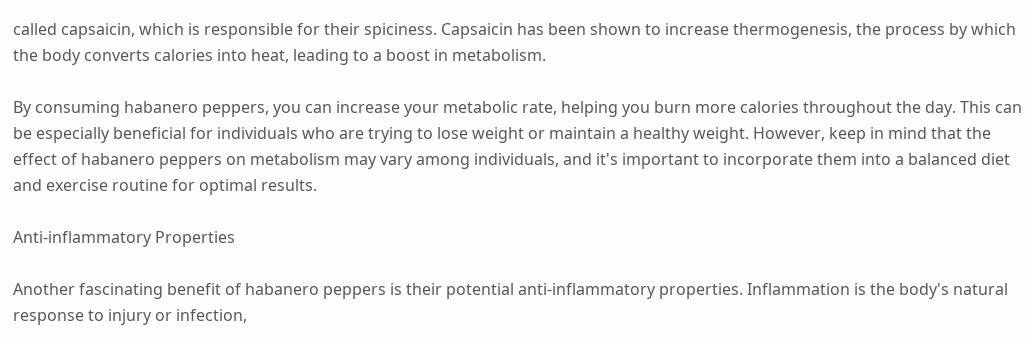called capsaicin, which is responsible for their spiciness. Capsaicin has been shown to increase thermogenesis, the process by which the body converts calories into heat, leading to a boost in metabolism.

By consuming habanero peppers, you can increase your metabolic rate, helping you burn more calories throughout the day. This can be especially beneficial for individuals who are trying to lose weight or maintain a healthy weight. However, keep in mind that the effect of habanero peppers on metabolism may vary among individuals, and it's important to incorporate them into a balanced diet and exercise routine for optimal results.

Anti-inflammatory Properties

Another fascinating benefit of habanero peppers is their potential anti-inflammatory properties. Inflammation is the body's natural response to injury or infection,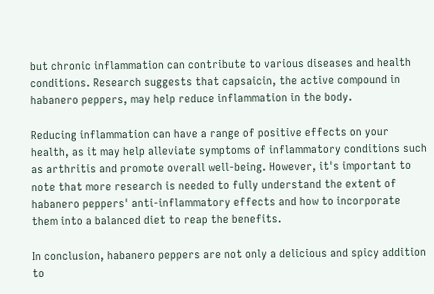but chronic inflammation can contribute to various diseases and health conditions. Research suggests that capsaicin, the active compound in habanero peppers, may help reduce inflammation in the body.

Reducing inflammation can have a range of positive effects on your health, as it may help alleviate symptoms of inflammatory conditions such as arthritis and promote overall well-being. However, it's important to note that more research is needed to fully understand the extent of habanero peppers' anti-inflammatory effects and how to incorporate them into a balanced diet to reap the benefits.

In conclusion, habanero peppers are not only a delicious and spicy addition to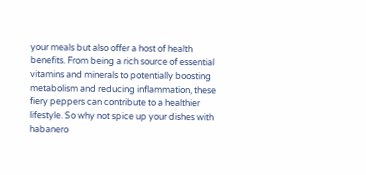your meals but also offer a host of health benefits. From being a rich source of essential vitamins and minerals to potentially boosting metabolism and reducing inflammation, these fiery peppers can contribute to a healthier lifestyle. So why not spice up your dishes with habanero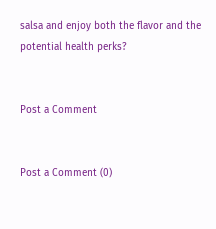salsa and enjoy both the flavor and the potential health perks?


Post a Comment


Post a Comment (0)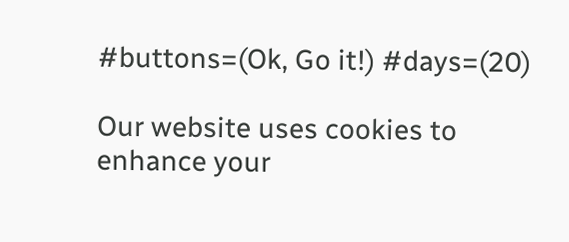#buttons=(Ok, Go it!) #days=(20)

Our website uses cookies to enhance your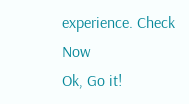experience. Check Now
Ok, Go it!